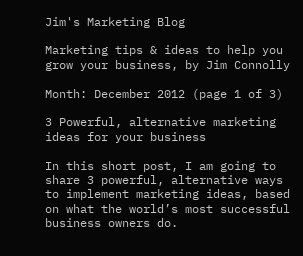Jim's Marketing Blog

Marketing tips & ideas to help you grow your business, by Jim Connolly

Month: December 2012 (page 1 of 3)

3 Powerful, alternative marketing ideas for your business

In this short post, I am going to share 3 powerful, alternative ways to implement marketing ideas, based on what the world’s most successful business owners do.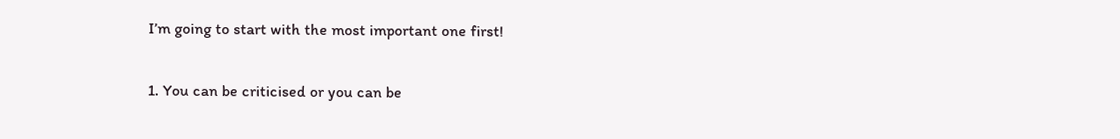I’m going to start with the most important one first!


1. You can be criticised or you can be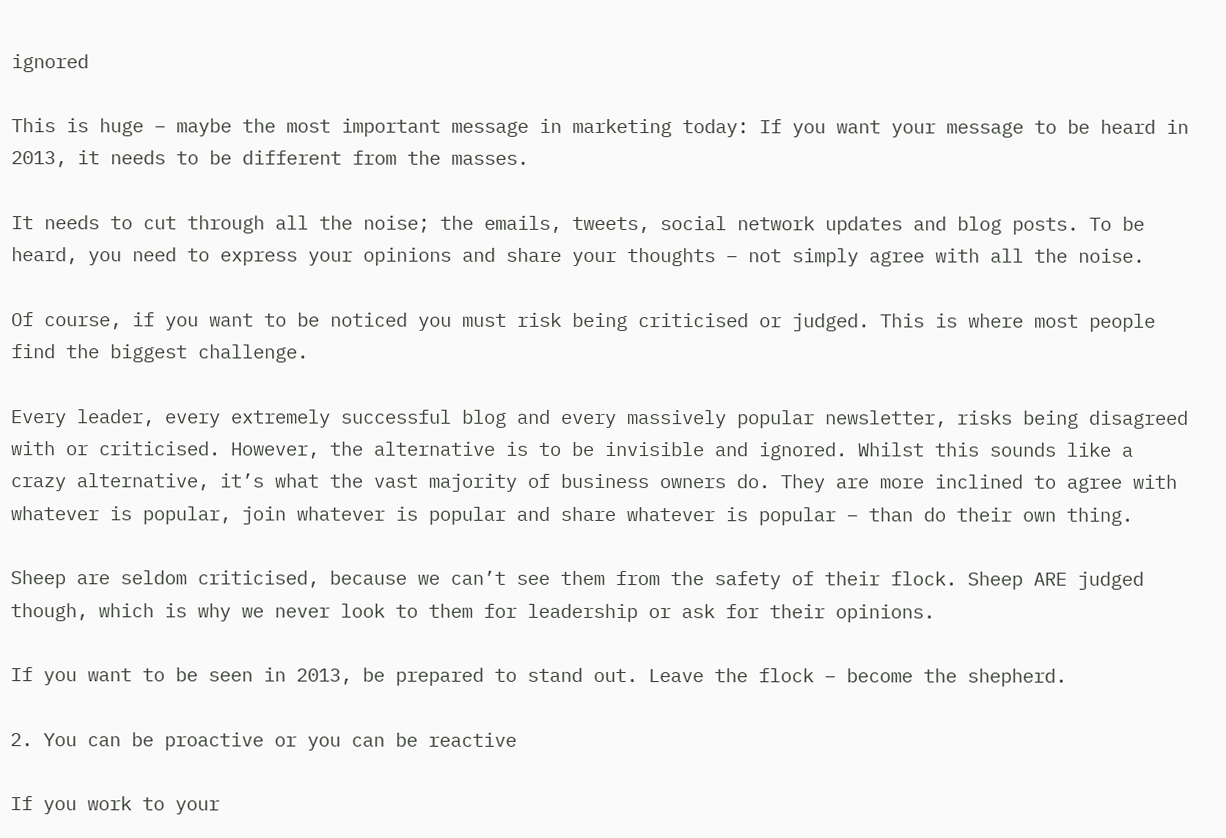ignored

This is huge – maybe the most important message in marketing today: If you want your message to be heard in 2013, it needs to be different from the masses.

It needs to cut through all the noise; the emails, tweets, social network updates and blog posts. To be heard, you need to express your opinions and share your thoughts – not simply agree with all the noise.

Of course, if you want to be noticed you must risk being criticised or judged. This is where most people find the biggest challenge.

Every leader, every extremely successful blog and every massively popular newsletter, risks being disagreed with or criticised. However, the alternative is to be invisible and ignored. Whilst this sounds like a crazy alternative, it’s what the vast majority of business owners do. They are more inclined to agree with whatever is popular, join whatever is popular and share whatever is popular – than do their own thing.

Sheep are seldom criticised, because we can’t see them from the safety of their flock. Sheep ARE judged though, which is why we never look to them for leadership or ask for their opinions.

If you want to be seen in 2013, be prepared to stand out. Leave the flock – become the shepherd.

2. You can be proactive or you can be reactive

If you work to your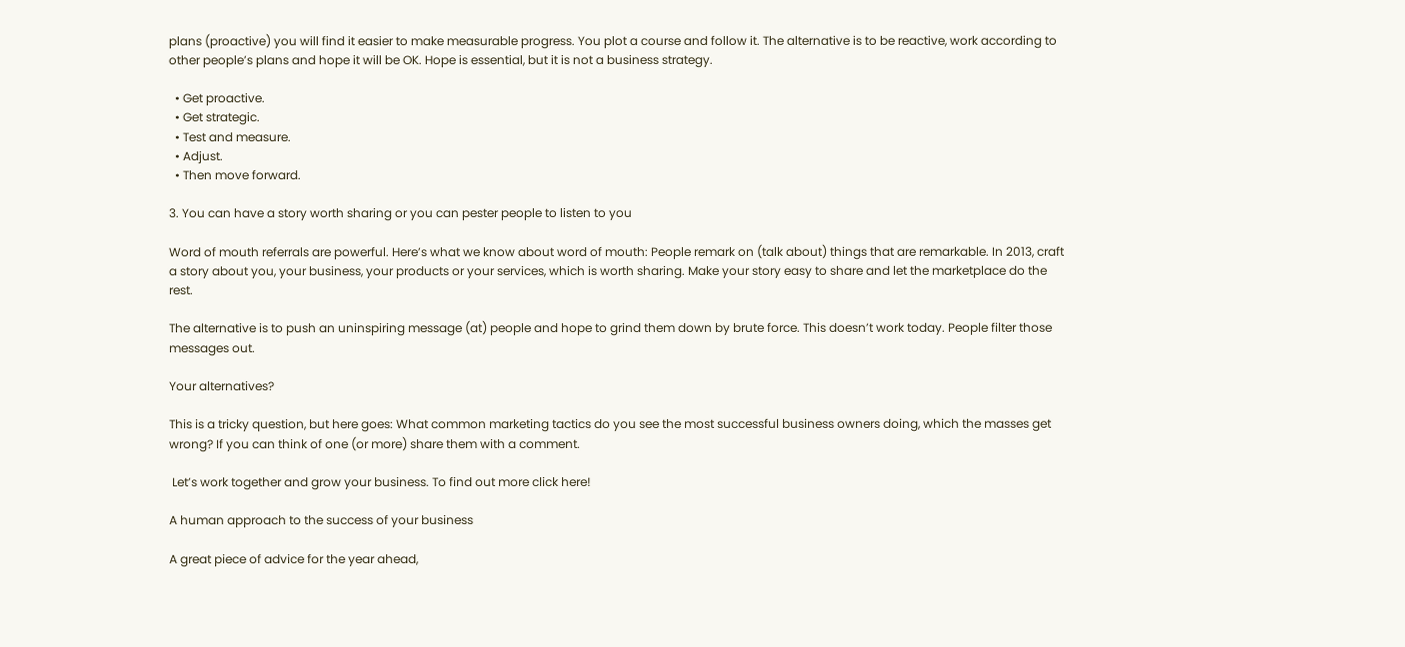plans (proactive) you will find it easier to make measurable progress. You plot a course and follow it. The alternative is to be reactive, work according to other people’s plans and hope it will be OK. Hope is essential, but it is not a business strategy.

  • Get proactive.
  • Get strategic.
  • Test and measure.
  • Adjust.
  • Then move forward.

3. You can have a story worth sharing or you can pester people to listen to you

Word of mouth referrals are powerful. Here’s what we know about word of mouth: People remark on (talk about) things that are remarkable. In 2013, craft a story about you, your business, your products or your services, which is worth sharing. Make your story easy to share and let the marketplace do the rest.

The alternative is to push an uninspiring message (at) people and hope to grind them down by brute force. This doesn’t work today. People filter those messages out.

Your alternatives?

This is a tricky question, but here goes: What common marketing tactics do you see the most successful business owners doing, which the masses get wrong? If you can think of one (or more) share them with a comment.

 Let’s work together and grow your business. To find out more click here!

A human approach to the success of your business

A great piece of advice for the year ahead,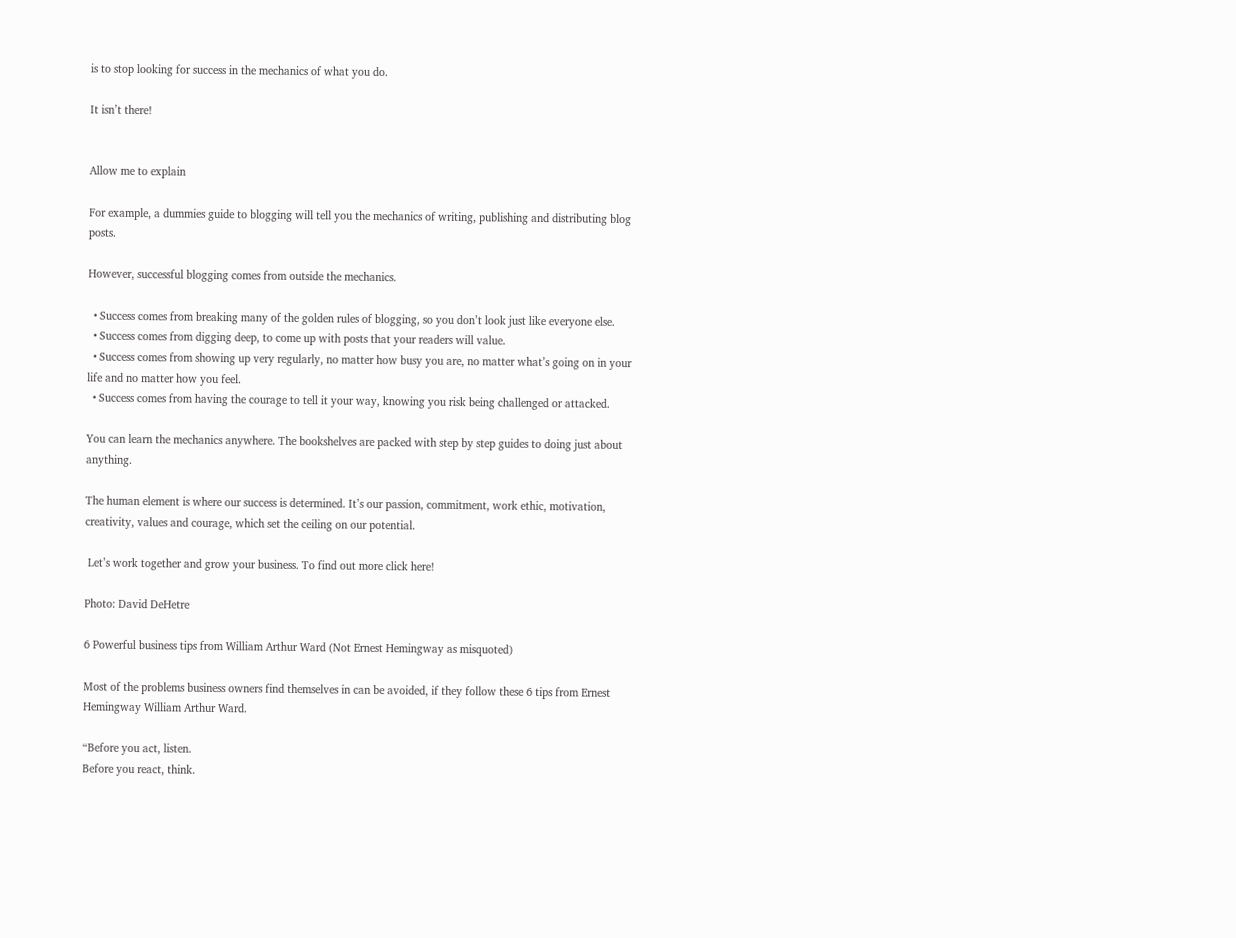is to stop looking for success in the mechanics of what you do.

It isn’t there!


Allow me to explain

For example, a dummies guide to blogging will tell you the mechanics of writing, publishing and distributing blog posts.

However, successful blogging comes from outside the mechanics.

  • Success comes from breaking many of the golden rules of blogging, so you don’t look just like everyone else.
  • Success comes from digging deep, to come up with posts that your readers will value.
  • Success comes from showing up very regularly, no matter how busy you are, no matter what’s going on in your life and no matter how you feel.
  • Success comes from having the courage to tell it your way, knowing you risk being challenged or attacked.

You can learn the mechanics anywhere. The bookshelves are packed with step by step guides to doing just about anything.

The human element is where our success is determined. It’s our passion, commitment, work ethic, motivation, creativity, values and courage, which set the ceiling on our potential.

 Let’s work together and grow your business. To find out more click here!

Photo: David DeHetre

6 Powerful business tips from William Arthur Ward (Not Ernest Hemingway as misquoted)

Most of the problems business owners find themselves in can be avoided, if they follow these 6 tips from Ernest Hemingway William Arthur Ward.

“Before you act, listen.
Before you react, think.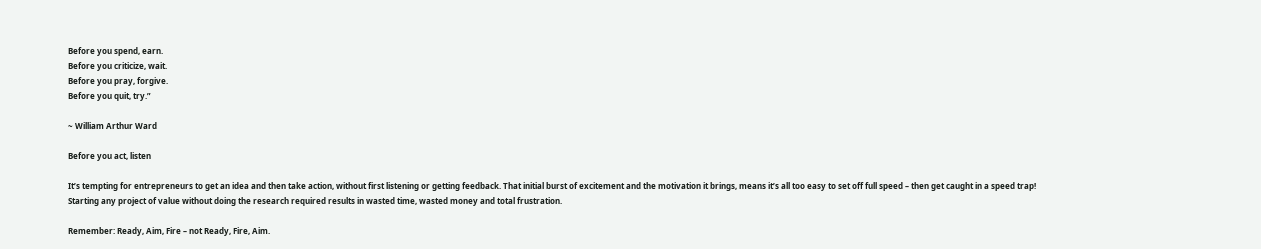Before you spend, earn.
Before you criticize, wait.
Before you pray, forgive.
Before you quit, try.”

~ William Arthur Ward

Before you act, listen

It’s tempting for entrepreneurs to get an idea and then take action, without first listening or getting feedback. That initial burst of excitement and the motivation it brings, means it’s all too easy to set off full speed – then get caught in a speed trap! Starting any project of value without doing the research required results in wasted time, wasted money and total frustration.

Remember: Ready, Aim, Fire – not Ready, Fire, Aim.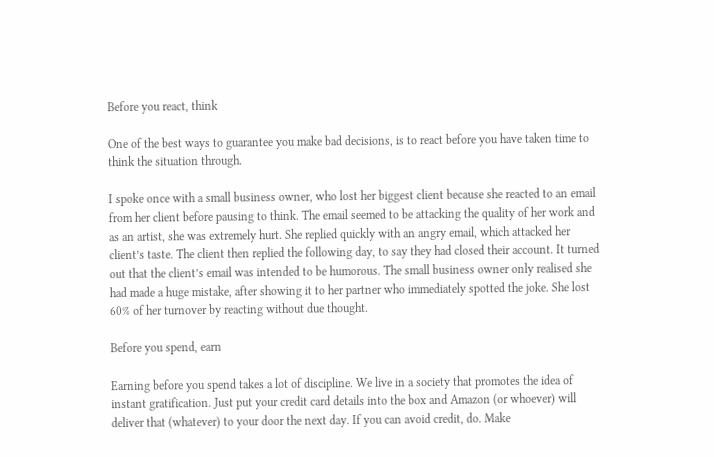Before you react, think

One of the best ways to guarantee you make bad decisions, is to react before you have taken time to think the situation through.

I spoke once with a small business owner, who lost her biggest client because she reacted to an email from her client before pausing to think. The email seemed to be attacking the quality of her work and as an artist, she was extremely hurt. She replied quickly with an angry email, which attacked her client’s taste. The client then replied the following day, to say they had closed their account. It turned out that the client’s email was intended to be humorous. The small business owner only realised she had made a huge mistake, after showing it to her partner who immediately spotted the joke. She lost 60% of her turnover by reacting without due thought.

Before you spend, earn

Earning before you spend takes a lot of discipline. We live in a society that promotes the idea of instant gratification. Just put your credit card details into the box and Amazon (or whoever) will deliver that (whatever) to your door the next day. If you can avoid credit, do. Make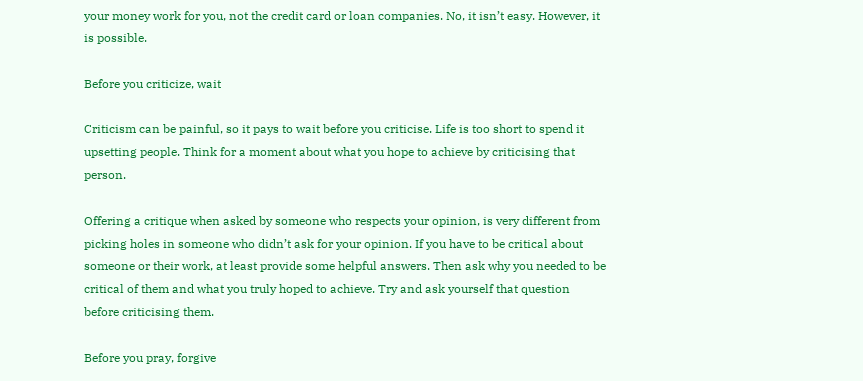your money work for you, not the credit card or loan companies. No, it isn’t easy. However, it is possible.

Before you criticize, wait

Criticism can be painful, so it pays to wait before you criticise. Life is too short to spend it upsetting people. Think for a moment about what you hope to achieve by criticising that person.

Offering a critique when asked by someone who respects your opinion, is very different from picking holes in someone who didn’t ask for your opinion. If you have to be critical about someone or their work, at least provide some helpful answers. Then ask why you needed to be critical of them and what you truly hoped to achieve. Try and ask yourself that question before criticising them.

Before you pray, forgive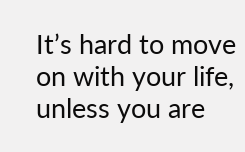It’s hard to move on with your life, unless you are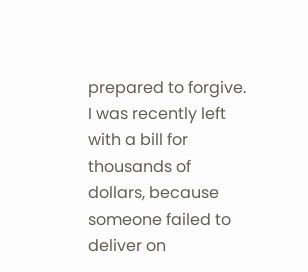prepared to forgive. I was recently left with a bill for thousands of dollars, because someone failed to deliver on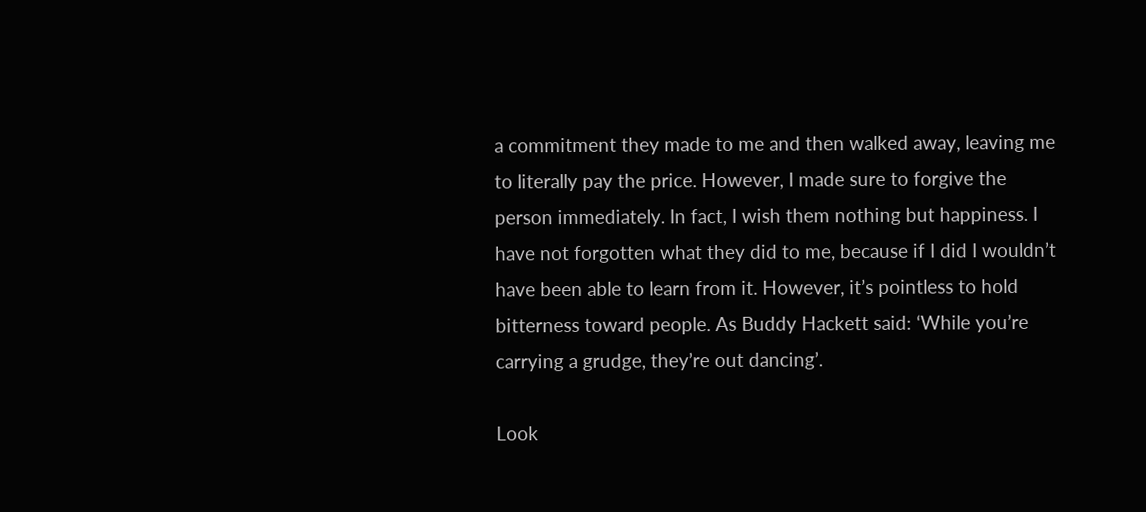a commitment they made to me and then walked away, leaving me to literally pay the price. However, I made sure to forgive the person immediately. In fact, I wish them nothing but happiness. I have not forgotten what they did to me, because if I did I wouldn’t have been able to learn from it. However, it’s pointless to hold bitterness toward people. As Buddy Hackett said: ‘While you’re carrying a grudge, they’re out dancing’.

Look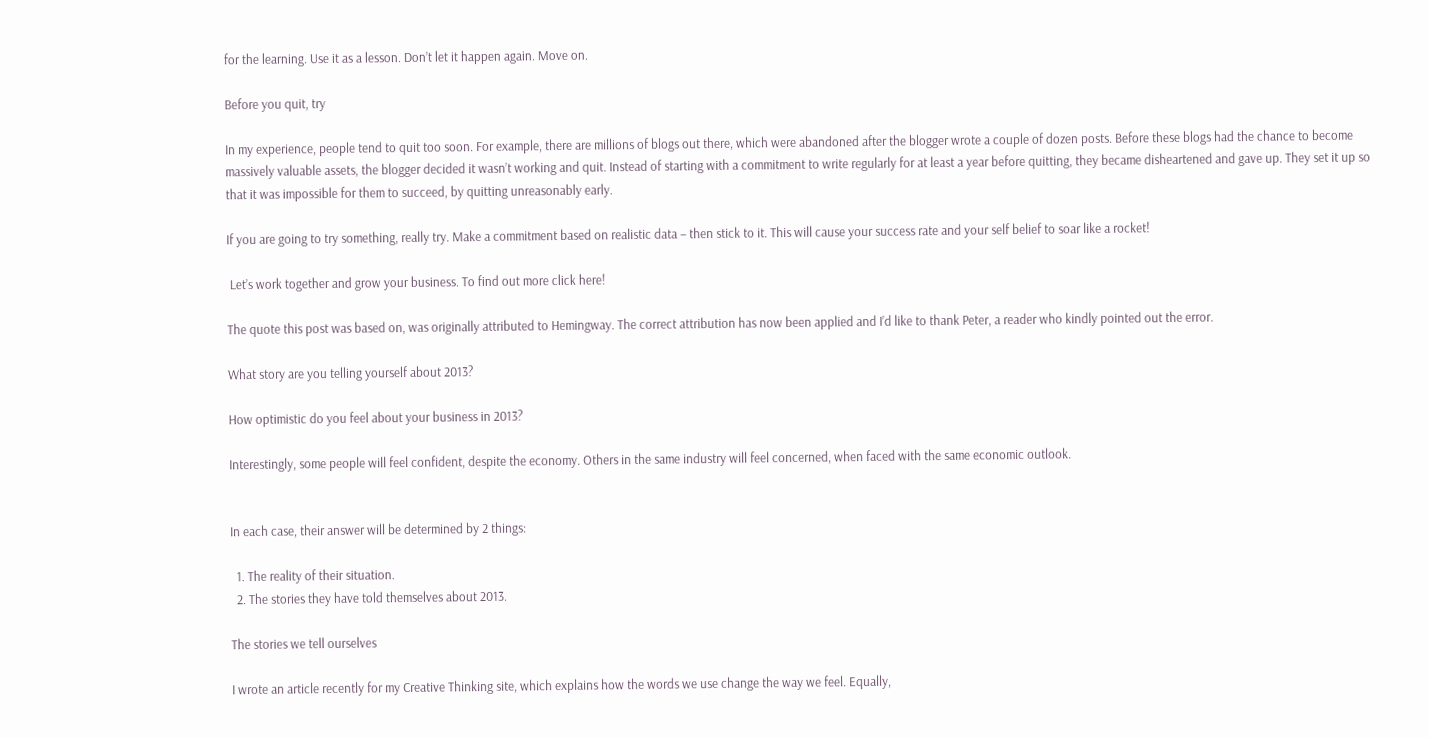for the learning. Use it as a lesson. Don’t let it happen again. Move on.

Before you quit, try

In my experience, people tend to quit too soon. For example, there are millions of blogs out there, which were abandoned after the blogger wrote a couple of dozen posts. Before these blogs had the chance to become massively valuable assets, the blogger decided it wasn’t working and quit. Instead of starting with a commitment to write regularly for at least a year before quitting, they became disheartened and gave up. They set it up so that it was impossible for them to succeed, by quitting unreasonably early.

If you are going to try something, really try. Make a commitment based on realistic data – then stick to it. This will cause your success rate and your self belief to soar like a rocket!

 Let’s work together and grow your business. To find out more click here!

The quote this post was based on, was originally attributed to Hemingway. The correct attribution has now been applied and I’d like to thank Peter, a reader who kindly pointed out the error.

What story are you telling yourself about 2013?

How optimistic do you feel about your business in 2013?

Interestingly, some people will feel confident, despite the economy. Others in the same industry will feel concerned, when faced with the same economic outlook.


In each case, their answer will be determined by 2 things:

  1. The reality of their situation.
  2. The stories they have told themselves about 2013.

The stories we tell ourselves

I wrote an article recently for my Creative Thinking site, which explains how the words we use change the way we feel. Equally,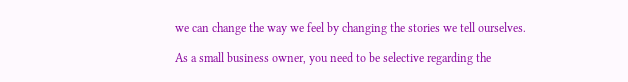we can change the way we feel by changing the stories we tell ourselves.

As a small business owner, you need to be selective regarding the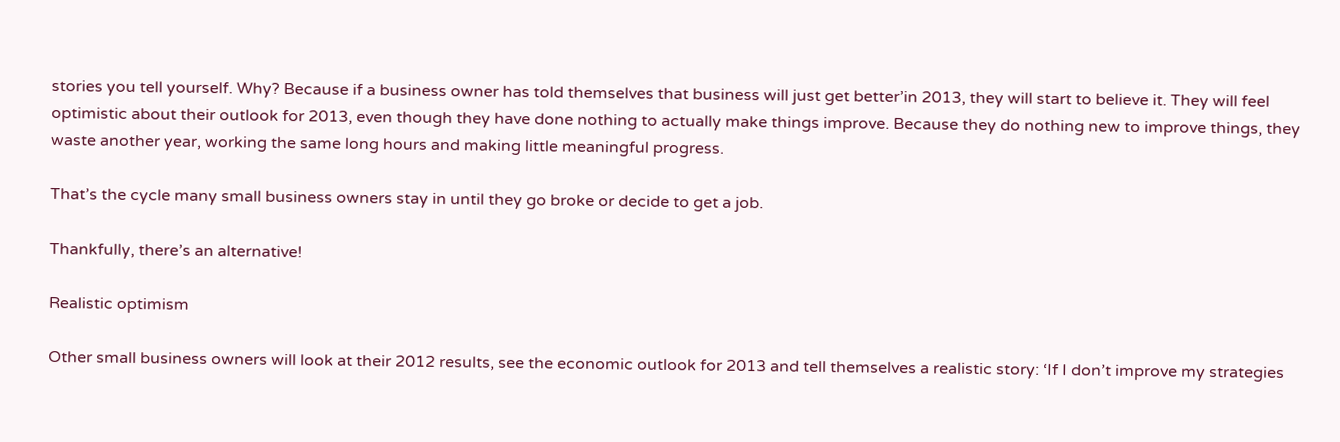stories you tell yourself. Why? Because if a business owner has told themselves that business will just get better’in 2013, they will start to believe it. They will feel optimistic about their outlook for 2013, even though they have done nothing to actually make things improve. Because they do nothing new to improve things, they waste another year, working the same long hours and making little meaningful progress.

That’s the cycle many small business owners stay in until they go broke or decide to get a job.

Thankfully, there’s an alternative!

Realistic optimism

Other small business owners will look at their 2012 results, see the economic outlook for 2013 and tell themselves a realistic story: ‘If I don’t improve my strategies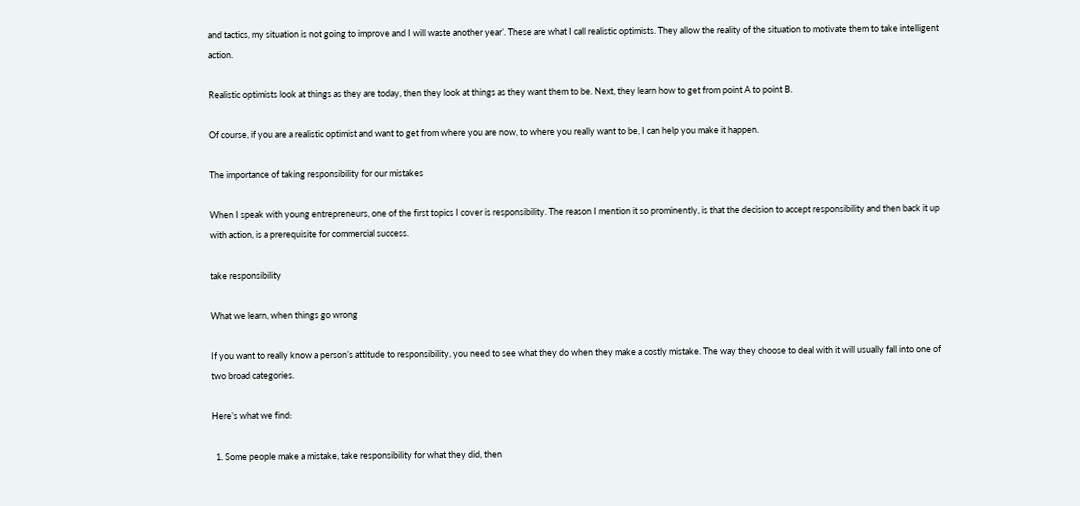and tactics, my situation is not going to improve and I will waste another year’. These are what I call realistic optimists. They allow the reality of the situation to motivate them to take intelligent action.

Realistic optimists look at things as they are today, then they look at things as they want them to be. Next, they learn how to get from point A to point B.

Of course, if you are a realistic optimist and want to get from where you are now, to where you really want to be, I can help you make it happen.

The importance of taking responsibility for our mistakes

When I speak with young entrepreneurs, one of the first topics I cover is responsibility. The reason I mention it so prominently, is that the decision to accept responsibility and then back it up with action, is a prerequisite for commercial success.

take responsibility

What we learn, when things go wrong

If you want to really know a person’s attitude to responsibility, you need to see what they do when they make a costly mistake. The way they choose to deal with it will usually fall into one of two broad categories.

Here’s what we find:

  1. Some people make a mistake, take responsibility for what they did, then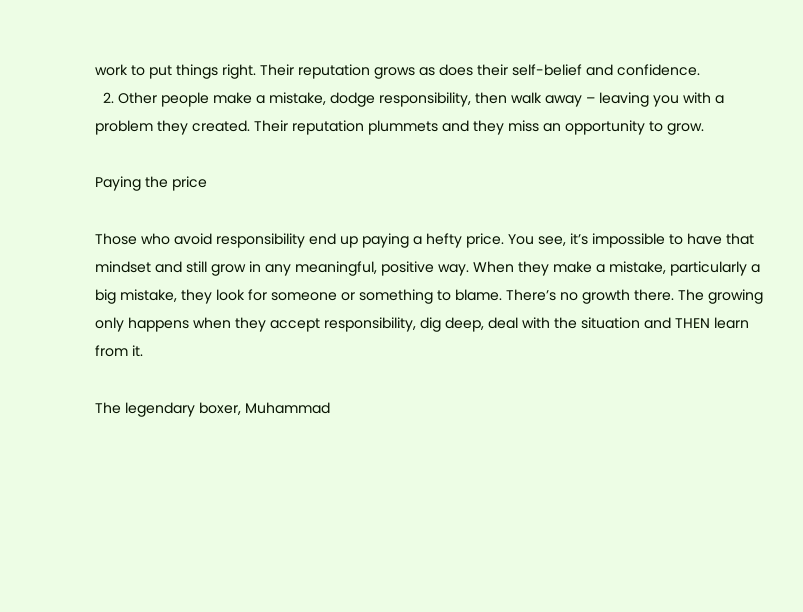work to put things right. Their reputation grows as does their self-belief and confidence.
  2. Other people make a mistake, dodge responsibility, then walk away – leaving you with a problem they created. Their reputation plummets and they miss an opportunity to grow.

Paying the price

Those who avoid responsibility end up paying a hefty price. You see, it’s impossible to have that mindset and still grow in any meaningful, positive way. When they make a mistake, particularly a big mistake, they look for someone or something to blame. There’s no growth there. The growing only happens when they accept responsibility, dig deep, deal with the situation and THEN learn from it.

The legendary boxer, Muhammad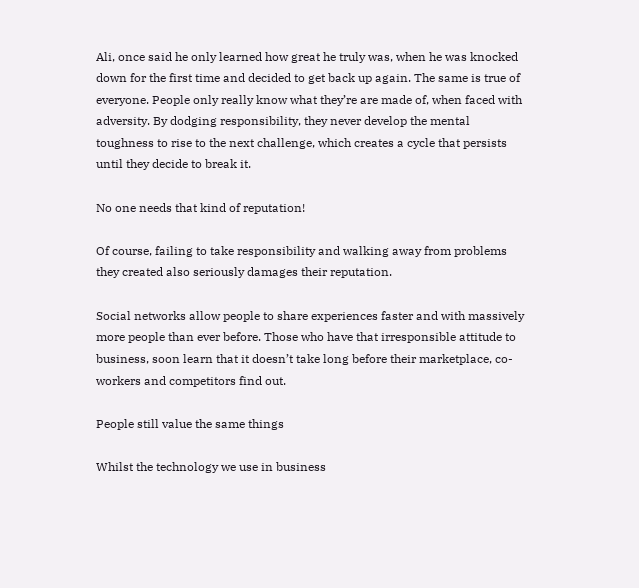Ali, once said he only learned how great he truly was, when he was knocked down for the first time and decided to get back up again. The same is true of everyone. People only really know what they’re are made of, when faced with adversity. By dodging responsibility, they never develop the mental toughness to rise to the next challenge, which creates a cycle that persists until they decide to break it.

No one needs that kind of reputation!

Of course, failing to take responsibility and walking away from problems they created also seriously damages their reputation.

Social networks allow people to share experiences faster and with massively more people than ever before. Those who have that irresponsible attitude to business, soon learn that it doesn’t take long before their marketplace, co-workers and competitors find out.

People still value the same things

Whilst the technology we use in business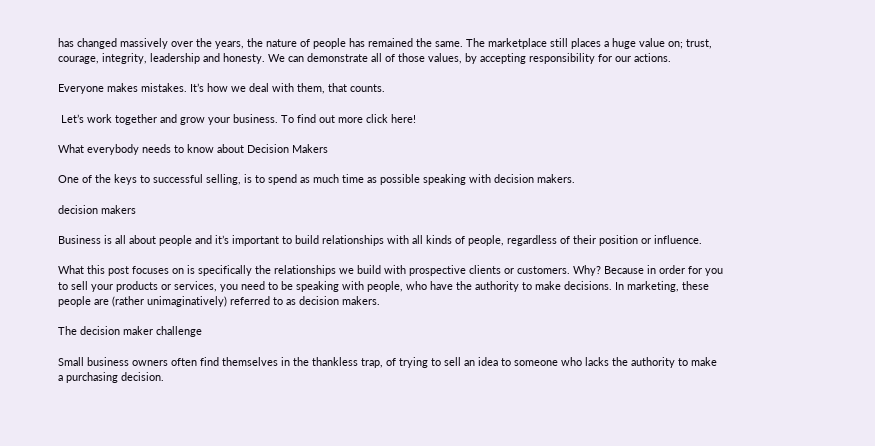has changed massively over the years, the nature of people has remained the same. The marketplace still places a huge value on; trust, courage, integrity, leadership and honesty. We can demonstrate all of those values, by accepting responsibility for our actions.

Everyone makes mistakes. It’s how we deal with them, that counts.

 Let’s work together and grow your business. To find out more click here!

What everybody needs to know about Decision Makers

One of the keys to successful selling, is to spend as much time as possible speaking with decision makers.

decision makers

Business is all about people and it’s important to build relationships with all kinds of people, regardless of their position or influence.

What this post focuses on is specifically the relationships we build with prospective clients or customers. Why? Because in order for you to sell your products or services, you need to be speaking with people, who have the authority to make decisions. In marketing, these people are (rather unimaginatively) referred to as decision makers.

The decision maker challenge

Small business owners often find themselves in the thankless trap, of trying to sell an idea to someone who lacks the authority to make a purchasing decision.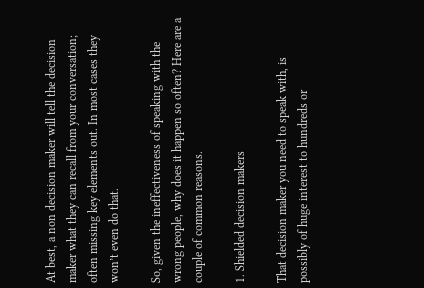At best, a non decision maker will tell the decision maker what they can recall from your conversation; often missing key elements out. In most cases they won’t even do that.

So, given the ineffectiveness of speaking with the wrong people, why does it happen so often? Here are a couple of common reasons.

1. Shielded decision makers

That decision maker you need to speak with, is possibly of huge interest to hundreds or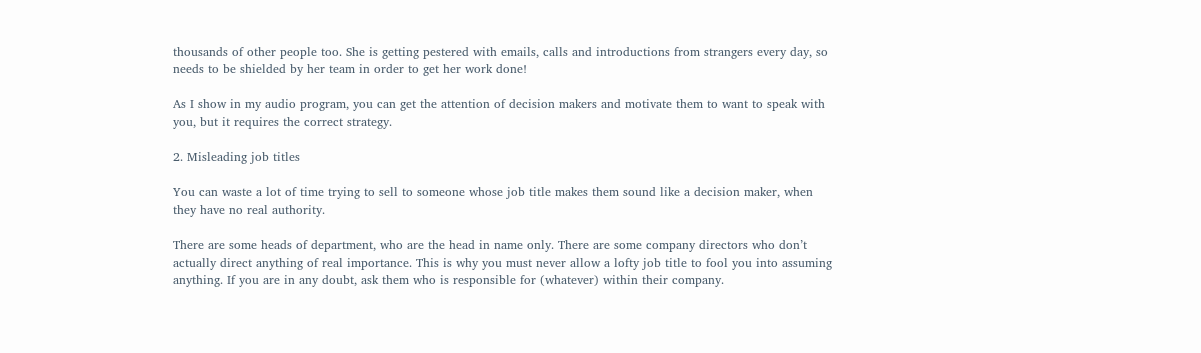thousands of other people too. She is getting pestered with emails, calls and introductions from strangers every day, so needs to be shielded by her team in order to get her work done!

As I show in my audio program, you can get the attention of decision makers and motivate them to want to speak with you, but it requires the correct strategy.

2. Misleading job titles

You can waste a lot of time trying to sell to someone whose job title makes them sound like a decision maker, when they have no real authority.

There are some heads of department, who are the head in name only. There are some company directors who don’t actually direct anything of real importance. This is why you must never allow a lofty job title to fool you into assuming anything. If you are in any doubt, ask them who is responsible for (whatever) within their company.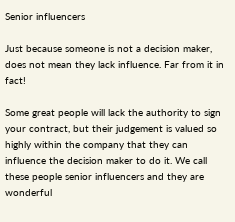Senior influencers

Just because someone is not a decision maker, does not mean they lack influence. Far from it in fact!

Some great people will lack the authority to sign your contract, but their judgement is valued so highly within the company that they can influence the decision maker to do it. We call these people senior influencers and they are wonderful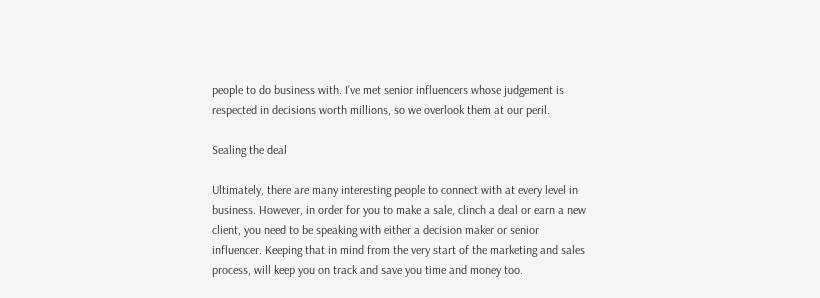people to do business with. I’ve met senior influencers whose judgement is respected in decisions worth millions, so we overlook them at our peril.

Sealing the deal

Ultimately, there are many interesting people to connect with at every level in business. However, in order for you to make a sale, clinch a deal or earn a new client, you need to be speaking with either a decision maker or senior influencer. Keeping that in mind from the very start of the marketing and sales process, will keep you on track and save you time and money too.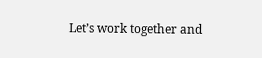Let’s work together and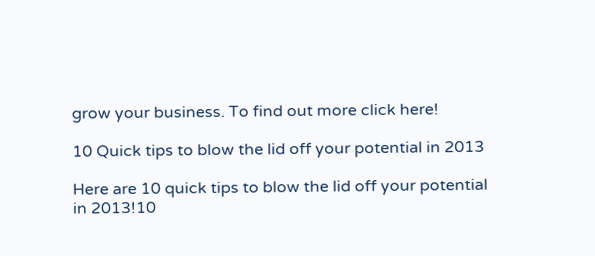grow your business. To find out more click here!

10 Quick tips to blow the lid off your potential in 2013

Here are 10 quick tips to blow the lid off your potential in 2013!10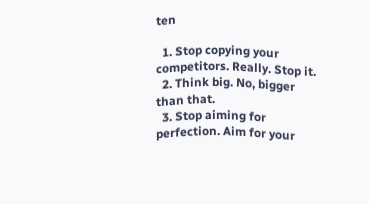ten

  1. Stop copying your competitors. Really. Stop it.
  2. Think big. No, bigger than that.
  3. Stop aiming for perfection. Aim for your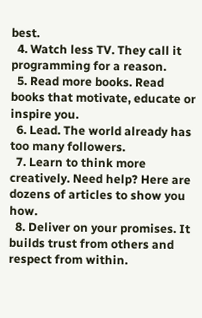best.
  4. Watch less TV. They call it programming for a reason.
  5. Read more books. Read books that motivate, educate or inspire you.
  6. Lead. The world already has too many followers.
  7. Learn to think more creatively. Need help? Here are dozens of articles to show you how.
  8. Deliver on your promises. It builds trust from others and respect from within.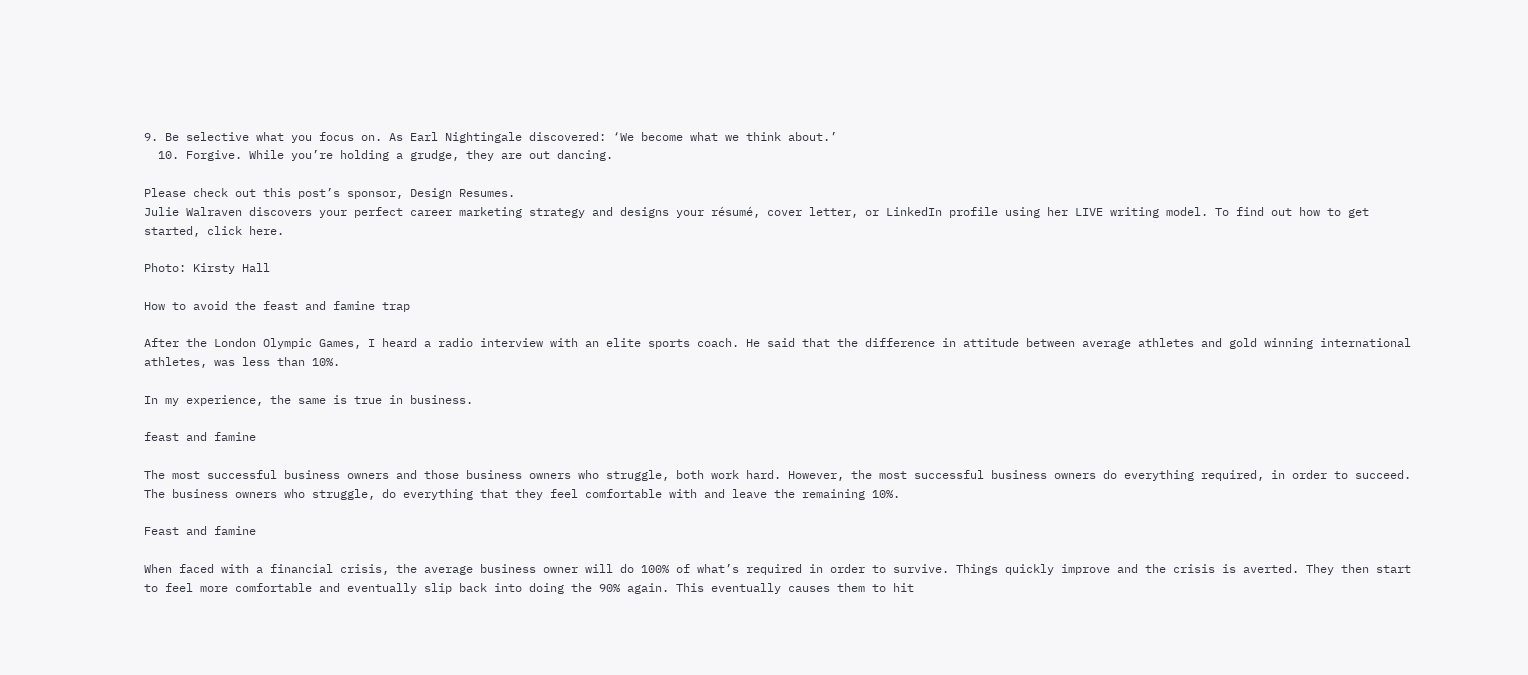9. Be selective what you focus on. As Earl Nightingale discovered: ‘We become what we think about.’
  10. Forgive. While you’re holding a grudge, they are out dancing.

Please check out this post’s sponsor, Design Resumes.
Julie Walraven discovers your perfect career marketing strategy and designs your résumé, cover letter, or LinkedIn profile using her LIVE writing model. To find out how to get started, click here.

Photo: Kirsty Hall

How to avoid the feast and famine trap

After the London Olympic Games, I heard a radio interview with an elite sports coach. He said that the difference in attitude between average athletes and gold winning international athletes, was less than 10%.

In my experience, the same is true in business.

feast and famine

The most successful business owners and those business owners who struggle, both work hard. However, the most successful business owners do everything required, in order to succeed. The business owners who struggle, do everything that they feel comfortable with and leave the remaining 10%.

Feast and famine

When faced with a financial crisis, the average business owner will do 100% of what’s required in order to survive. Things quickly improve and the crisis is averted. They then start to feel more comfortable and eventually slip back into doing the 90% again. This eventually causes them to hit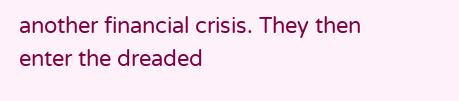another financial crisis. They then enter the dreaded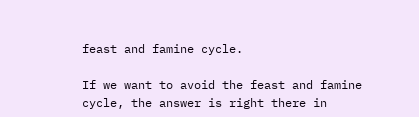feast and famine cycle.

If we want to avoid the feast and famine cycle, the answer is right there in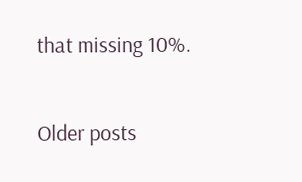that missing 10%.

Older posts